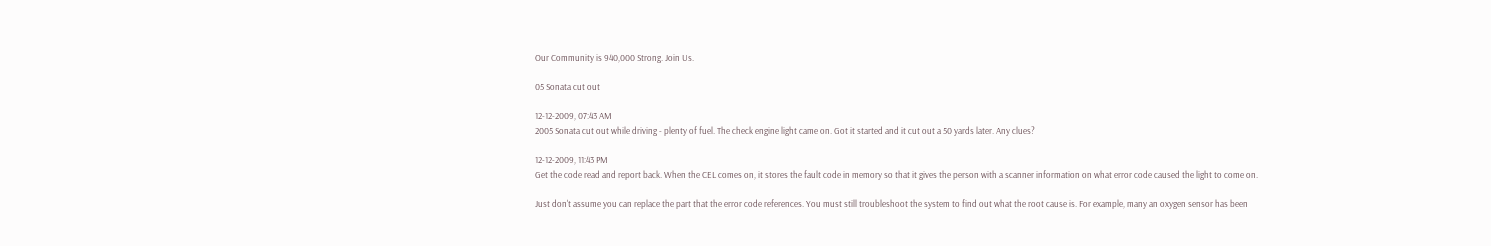Our Community is 940,000 Strong. Join Us.

05 Sonata cut out

12-12-2009, 07:43 AM
2005 Sonata cut out while driving - plenty of fuel. The check engine light came on. Got it started and it cut out a 50 yards later. Any clues?

12-12-2009, 11:43 PM
Get the code read and report back. When the CEL comes on, it stores the fault code in memory so that it gives the person with a scanner information on what error code caused the light to come on.

Just don't assume you can replace the part that the error code references. You must still troubleshoot the system to find out what the root cause is. For example, many an oxygen sensor has been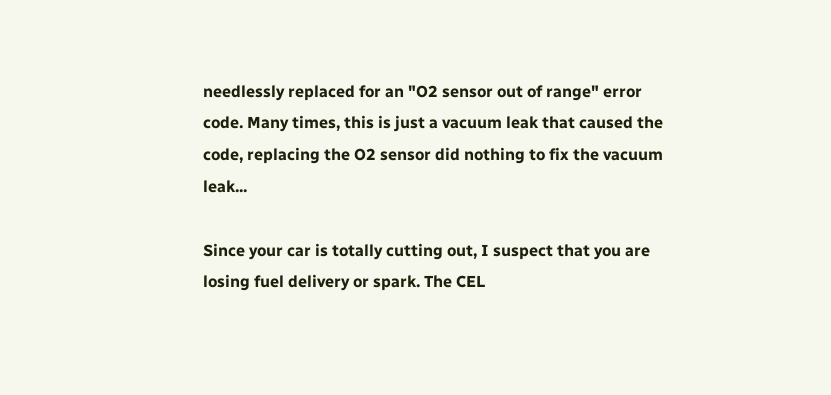needlessly replaced for an "O2 sensor out of range" error code. Many times, this is just a vacuum leak that caused the code, replacing the O2 sensor did nothing to fix the vacuum leak...

Since your car is totally cutting out, I suspect that you are losing fuel delivery or spark. The CEL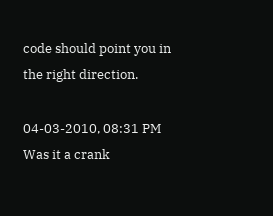code should point you in the right direction.

04-03-2010, 08:31 PM
Was it a crank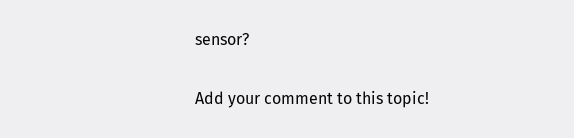sensor?

Add your comment to this topic!